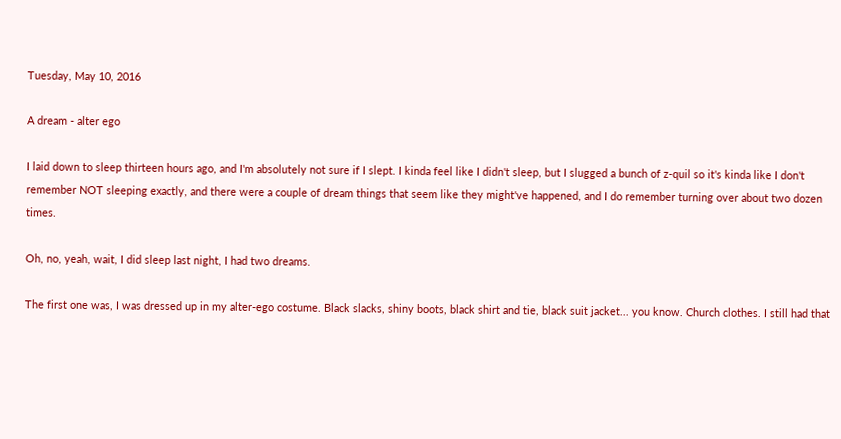Tuesday, May 10, 2016

A dream - alter ego

I laid down to sleep thirteen hours ago, and I'm absolutely not sure if I slept. I kinda feel like I didn't sleep, but I slugged a bunch of z-quil so it's kinda like I don't remember NOT sleeping exactly, and there were a couple of dream things that seem like they might've happened, and I do remember turning over about two dozen times.

Oh, no, yeah, wait, I did sleep last night, I had two dreams.

The first one was, I was dressed up in my alter-ego costume. Black slacks, shiny boots, black shirt and tie, black suit jacket... you know. Church clothes. I still had that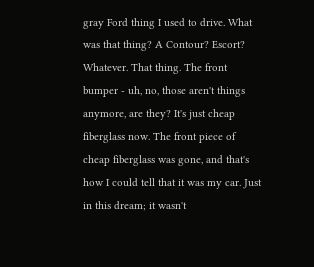gray Ford thing I used to drive. What was that thing? A Contour? Escort? Whatever. That thing. The front bumper - uh, no, those aren't things anymore, are they? It's just cheap fiberglass now. The front piece of cheap fiberglass was gone, and that's how I could tell that it was my car. Just in this dream; it wasn't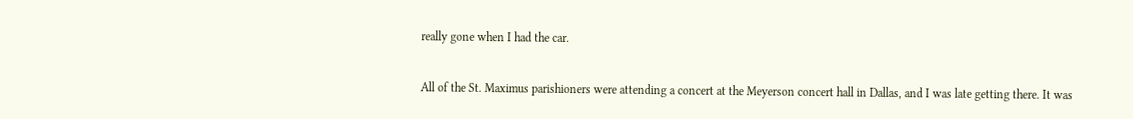really gone when I had the car.

All of the St. Maximus parishioners were attending a concert at the Meyerson concert hall in Dallas, and I was late getting there. It was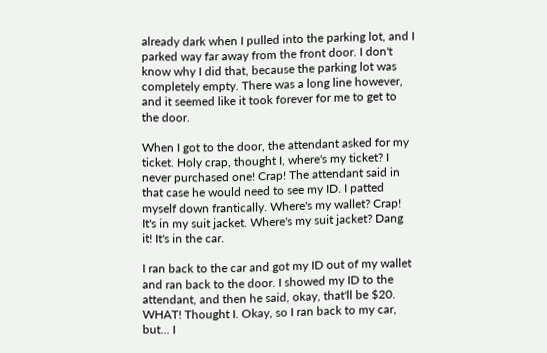already dark when I pulled into the parking lot, and I parked way far away from the front door. I don't know why I did that, because the parking lot was completely empty. There was a long line however, and it seemed like it took forever for me to get to the door.

When I got to the door, the attendant asked for my ticket. Holy crap, thought I, where's my ticket? I never purchased one! Crap! The attendant said in that case he would need to see my ID. I patted myself down frantically. Where's my wallet? Crap! It's in my suit jacket. Where's my suit jacket? Dang it! It's in the car.

I ran back to the car and got my ID out of my wallet and ran back to the door. I showed my ID to the attendant, and then he said, okay, that'll be $20. WHAT! Thought I. Okay, so I ran back to my car, but... I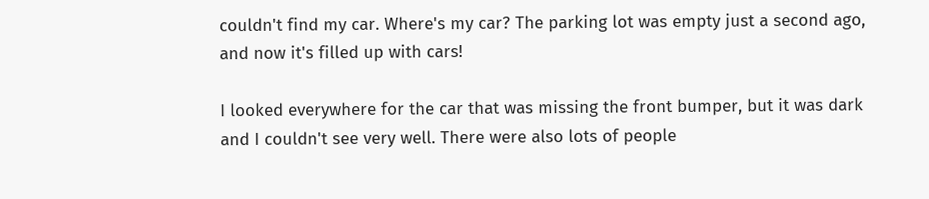couldn't find my car. Where's my car? The parking lot was empty just a second ago, and now it's filled up with cars!

I looked everywhere for the car that was missing the front bumper, but it was dark and I couldn't see very well. There were also lots of people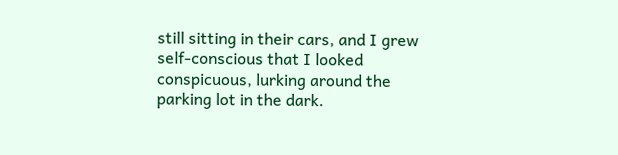still sitting in their cars, and I grew self-conscious that I looked conspicuous, lurking around the parking lot in the dark.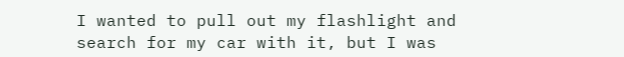I wanted to pull out my flashlight and search for my car with it, but I was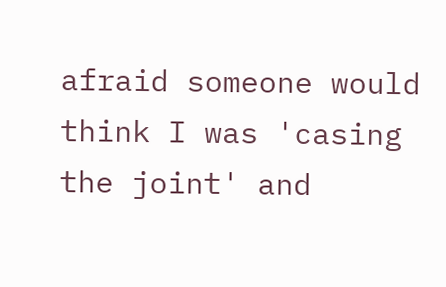afraid someone would think I was 'casing the joint' and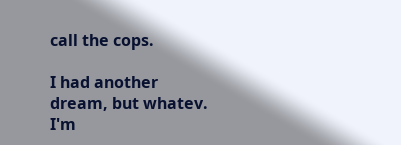call the cops.

I had another dream, but whatev. I'm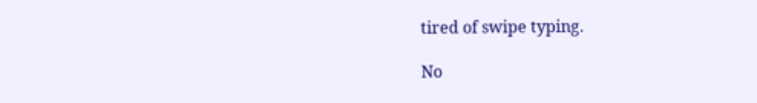tired of swipe typing.

No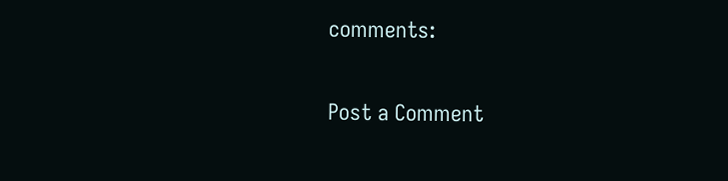comments:

Post a Comment